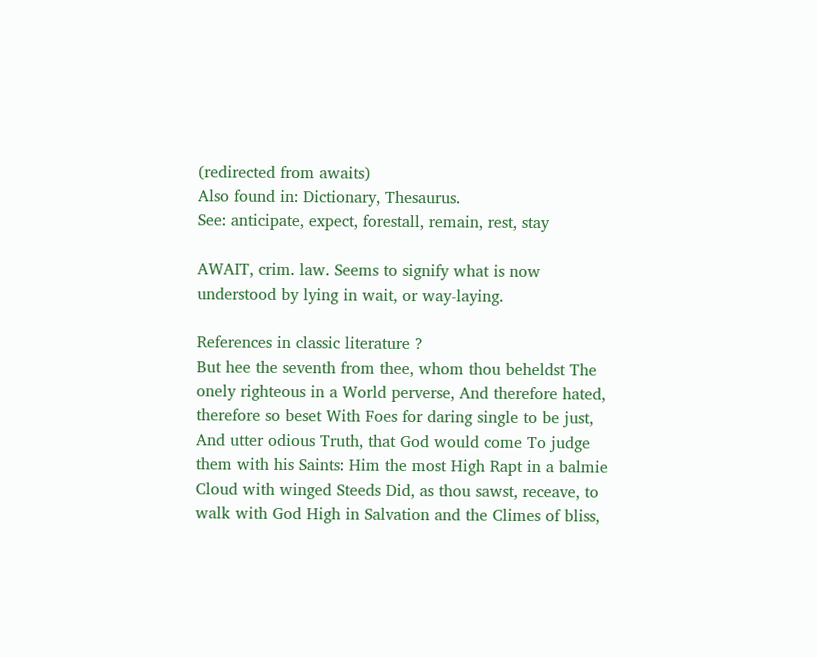(redirected from awaits)
Also found in: Dictionary, Thesaurus.
See: anticipate, expect, forestall, remain, rest, stay

AWAIT, crim. law. Seems to signify what is now understood by lying in wait, or way-laying.

References in classic literature ?
But hee the seventh from thee, whom thou beheldst The onely righteous in a World perverse, And therefore hated, therefore so beset With Foes for daring single to be just, And utter odious Truth, that God would come To judge them with his Saints: Him the most High Rapt in a balmie Cloud with winged Steeds Did, as thou sawst, receave, to walk with God High in Salvation and the Climes of bliss,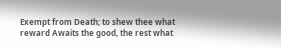Exempt from Death; to shew thee what reward Awaits the good, the rest what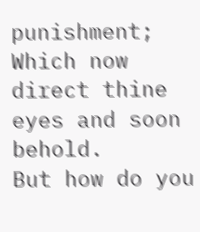punishment; Which now direct thine eyes and soon behold.
But how do you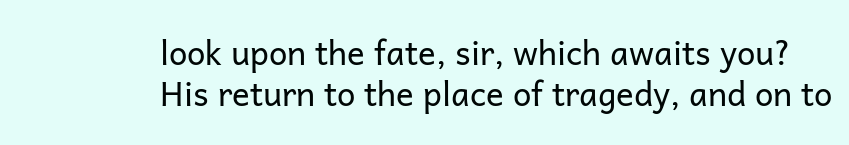look upon the fate, sir, which awaits you?
His return to the place of tragedy, and on to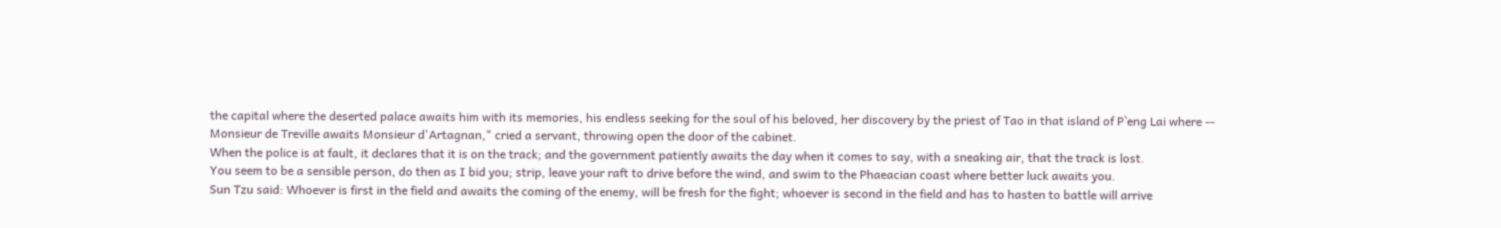the capital where the deserted palace awaits him with its memories, his endless seeking for the soul of his beloved, her discovery by the priest of Tao in that island of P`eng Lai where --
Monsieur de Treville awaits Monsieur d'Artagnan," cried a servant, throwing open the door of the cabinet.
When the police is at fault, it declares that it is on the track; and the government patiently awaits the day when it comes to say, with a sneaking air, that the track is lost.
You seem to be a sensible person, do then as I bid you; strip, leave your raft to drive before the wind, and swim to the Phaeacian coast where better luck awaits you.
Sun Tzu said: Whoever is first in the field and awaits the coming of the enemy, will be fresh for the fight; whoever is second in the field and has to hasten to battle will arrive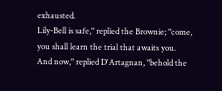exhausted.
Lily-Bell is safe," replied the Brownie; "come, you shall learn the trial that awaits you.
And now," replied D'Artagnan, "behold the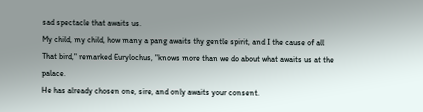sad spectacle that awaits us.
My child, my child, how many a pang awaits thy gentle spirit, and I the cause of all
That bird," remarked Eurylochus, "knows more than we do about what awaits us at the palace.
He has already chosen one, sire, and only awaits your consent.